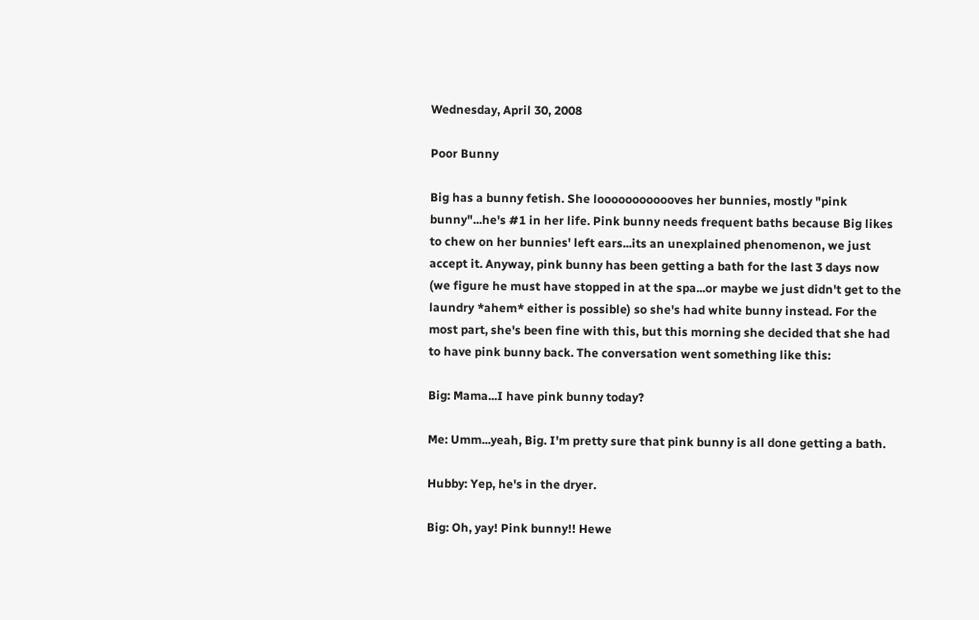Wednesday, April 30, 2008

Poor Bunny

Big has a bunny fetish. She loooooooooooves her bunnies, mostly "pink bunny"...he's #1 in her life. Pink bunny needs frequent baths because Big likes to chew on her bunnies' left ears...its an unexplained phenomenon, we just accept it. Anyway, pink bunny has been getting a bath for the last 3 days now (we figure he must have stopped in at the spa...or maybe we just didn't get to the laundry *ahem* either is possible) so she's had white bunny instead. For the most part, she's been fine with this, but this morning she decided that she had to have pink bunny back. The conversation went something like this:

Big: Mama...I have pink bunny today?

Me: Umm...yeah, Big. I'm pretty sure that pink bunny is all done getting a bath.

Hubby: Yep, he's in the dryer.

Big: Oh, yay! Pink bunny!! Hewe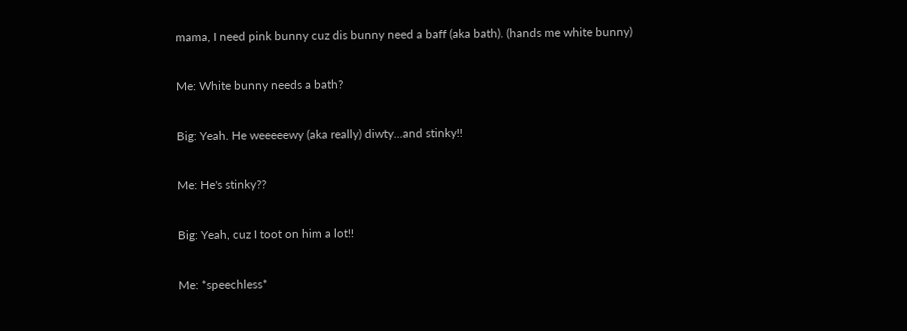mama, I need pink bunny cuz dis bunny need a baff (aka bath). (hands me white bunny)

Me: White bunny needs a bath?

Big: Yeah. He weeeeewy (aka really) diwty...and stinky!!

Me: He's stinky??

Big: Yeah, cuz I toot on him a lot!!

Me: *speechless*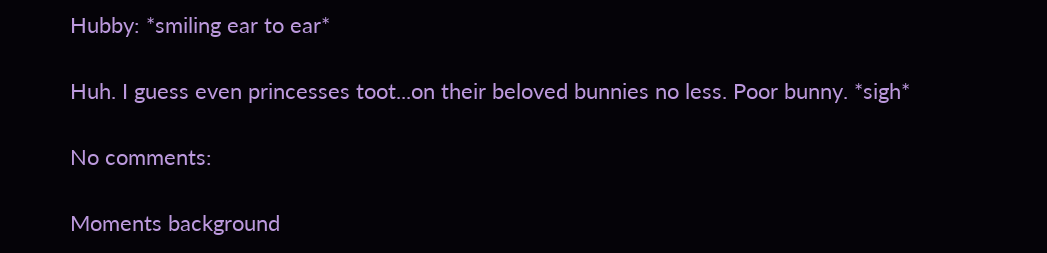Hubby: *smiling ear to ear*

Huh. I guess even princesses toot...on their beloved bunnies no less. Poor bunny. *sigh*

No comments:

Moments background